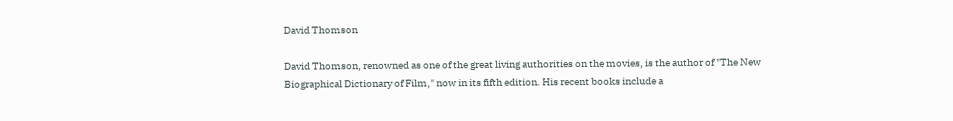David Thomson

David Thomson, renowned as one of the great living authorities on the movies, is the author of "The New Biographical Dictionary of Film," now in its fifth edition. His recent books include a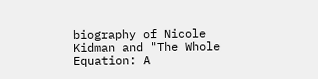biography of Nicole Kidman and "The Whole Equation: A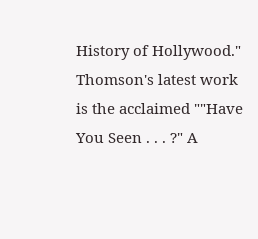History of Hollywood." Thomson's latest work is the acclaimed ""Have You Seen . . . ?" A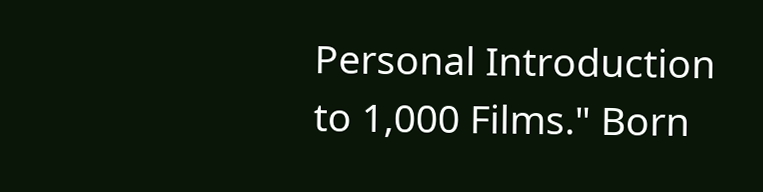Personal Introduction to 1,000 Films." Born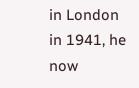in London in 1941, he now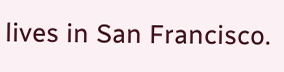lives in San Francisco.